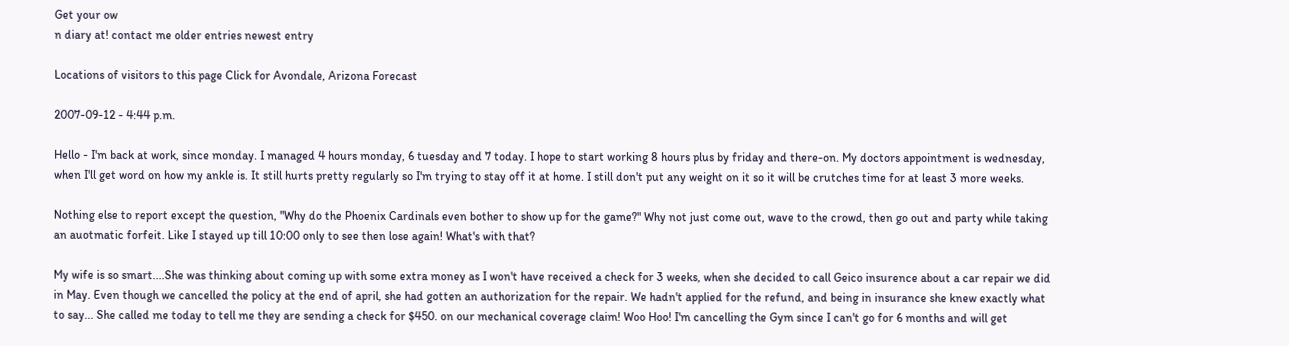Get your ow
n diary at! contact me older entries newest entry

Locations of visitors to this page Click for Avondale, Arizona Forecast

2007-09-12 - 4:44 p.m.

Hello - I'm back at work, since monday. I managed 4 hours monday, 6 tuesday and 7 today. I hope to start working 8 hours plus by friday and there-on. My doctors appointment is wednesday, when I'll get word on how my ankle is. It still hurts pretty regularly so I'm trying to stay off it at home. I still don't put any weight on it so it will be crutches time for at least 3 more weeks.

Nothing else to report except the question, "Why do the Phoenix Cardinals even bother to show up for the game?" Why not just come out, wave to the crowd, then go out and party while taking an auotmatic forfeit. Like I stayed up till 10:00 only to see then lose again! What's with that?

My wife is so smart....She was thinking about coming up with some extra money as I won't have received a check for 3 weeks, when she decided to call Geico insurence about a car repair we did in May. Even though we cancelled the policy at the end of april, she had gotten an authorization for the repair. We hadn't applied for the refund, and being in insurance she knew exactly what to say... She called me today to tell me they are sending a check for $450. on our mechanical coverage claim! Woo Hoo! I'm cancelling the Gym since I can't go for 6 months and will get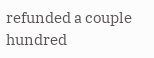refunded a couple hundred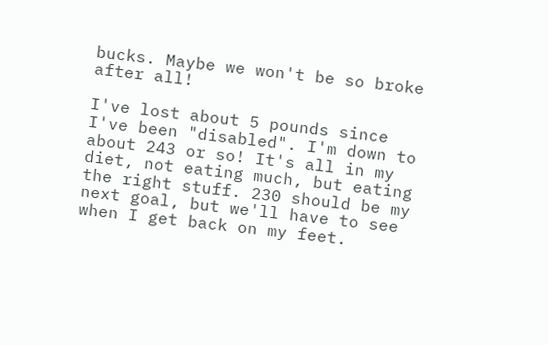bucks. Maybe we won't be so broke after all!

I've lost about 5 pounds since I've been "disabled". I'm down to about 243 or so! It's all in my diet, not eating much, but eating the right stuff. 230 should be my next goal, but we'll have to see when I get back on my feet.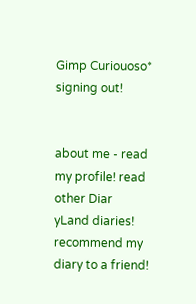Gimp Curiouoso* signing out!


about me - read my profile! read other Diar
yLand diaries! recommend my diary to a friend!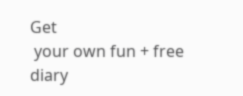Get
 your own fun + free diary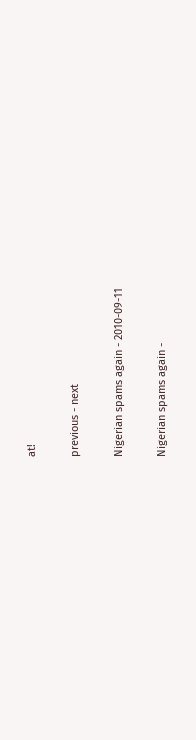at!

previous - next

Nigerian spams again - 2010-09-11

Nigerian spams again -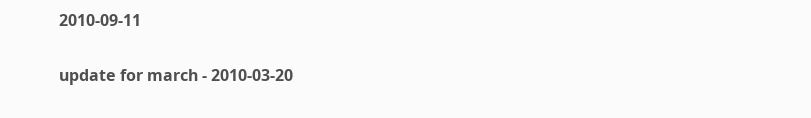2010-09-11

update for march - 2010-03-20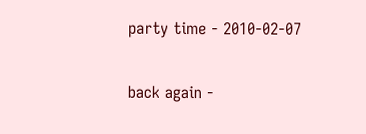party time - 2010-02-07

back again -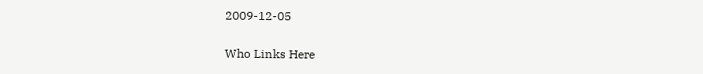2009-12-05

Who Links Here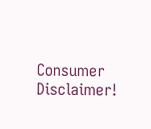Consumer Disclaimer!